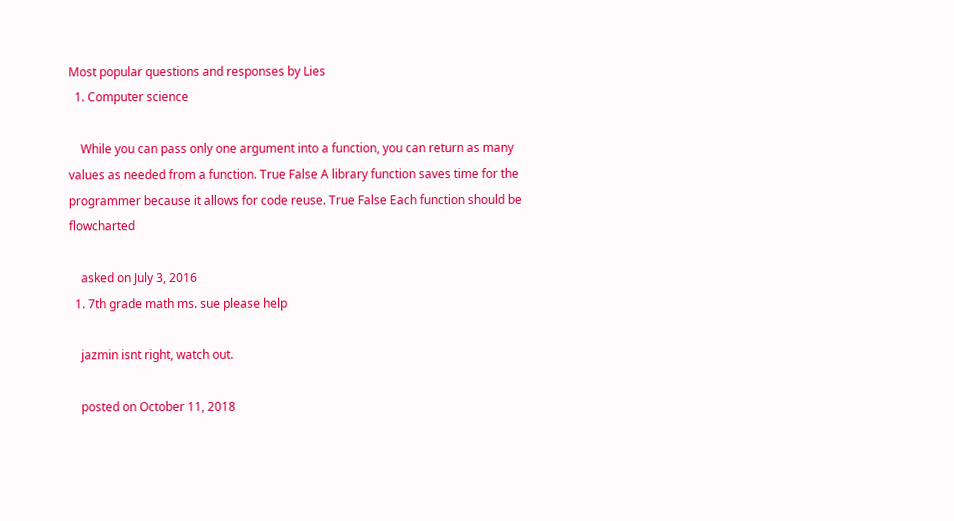Most popular questions and responses by Lies
  1. Computer science

    While you can pass only one argument into a function, you can return as many values as needed from a function. True False A library function saves time for the programmer because it allows for code reuse. True False Each function should be flowcharted

    asked on July 3, 2016
  1. 7th grade math ms. sue please help

    jazmin isnt right, watch out.

    posted on October 11, 2018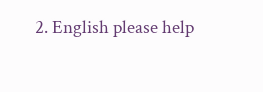2. English please help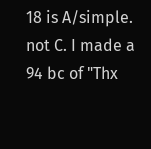18 is A/simple. not C. I made a 94 bc of "Thx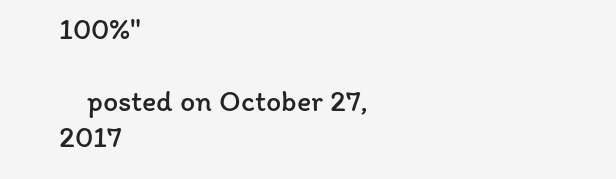100%"

    posted on October 27, 2017